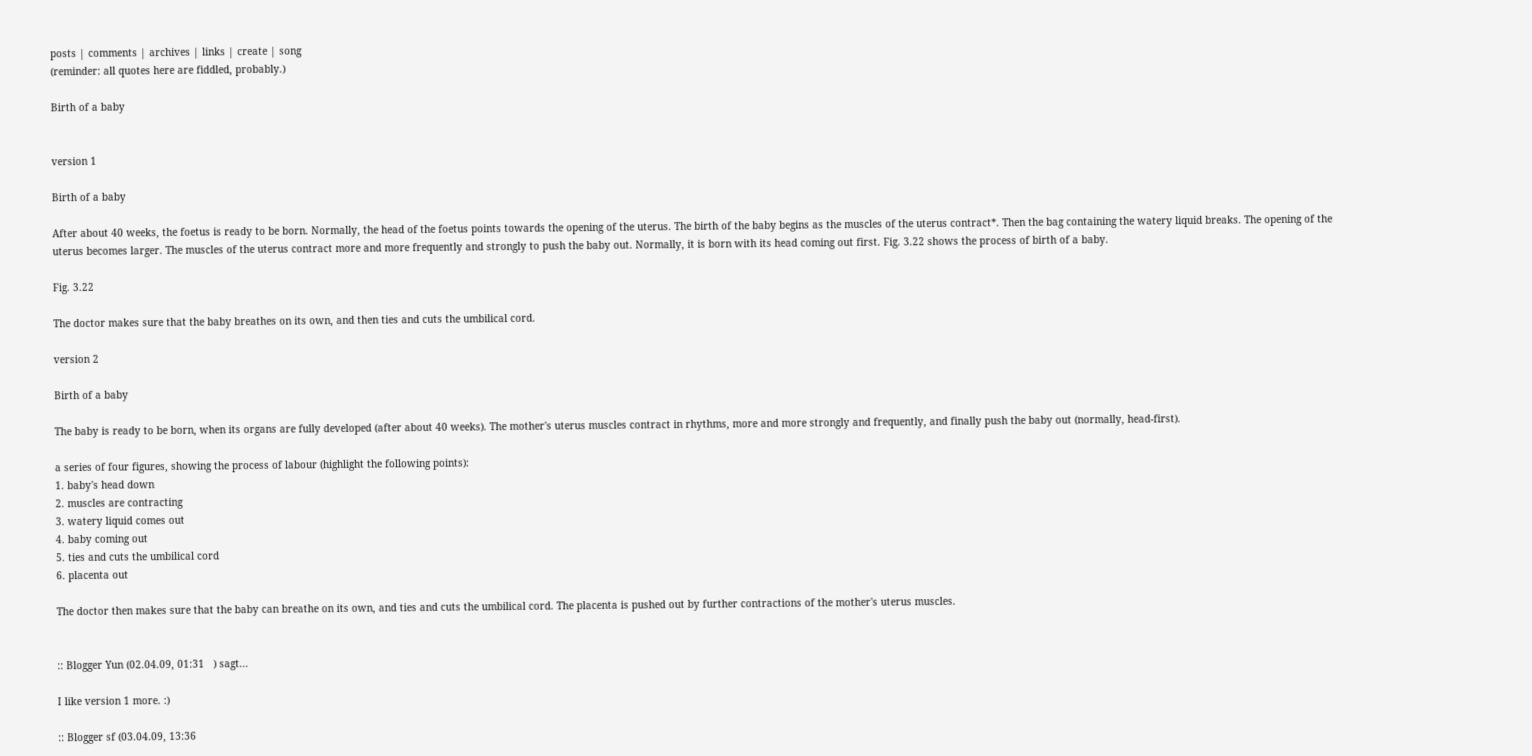posts | comments | archives | links | create | song
(reminder: all quotes here are fiddled, probably.)

Birth of a baby


version 1

Birth of a baby

After about 40 weeks, the foetus is ready to be born. Normally, the head of the foetus points towards the opening of the uterus. The birth of the baby begins as the muscles of the uterus contract*. Then the bag containing the watery liquid breaks. The opening of the uterus becomes larger. The muscles of the uterus contract more and more frequently and strongly to push the baby out. Normally, it is born with its head coming out first. Fig. 3.22 shows the process of birth of a baby.

Fig. 3.22

The doctor makes sure that the baby breathes on its own, and then ties and cuts the umbilical cord.

version 2

Birth of a baby

The baby is ready to be born, when its organs are fully developed (after about 40 weeks). The mother's uterus muscles contract in rhythms, more and more strongly and frequently, and finally push the baby out (normally, head-first).

a series of four figures, showing the process of labour (highlight the following points):
1. baby's head down
2. muscles are contracting
3. watery liquid comes out
4. baby coming out
5. ties and cuts the umbilical cord
6. placenta out

The doctor then makes sure that the baby can breathe on its own, and ties and cuts the umbilical cord. The placenta is pushed out by further contractions of the mother's uterus muscles.


:: Blogger Yun (02.04.09, 01:31   ) sagt...

I like version 1 more. :)

:: Blogger sf (03.04.09, 13:36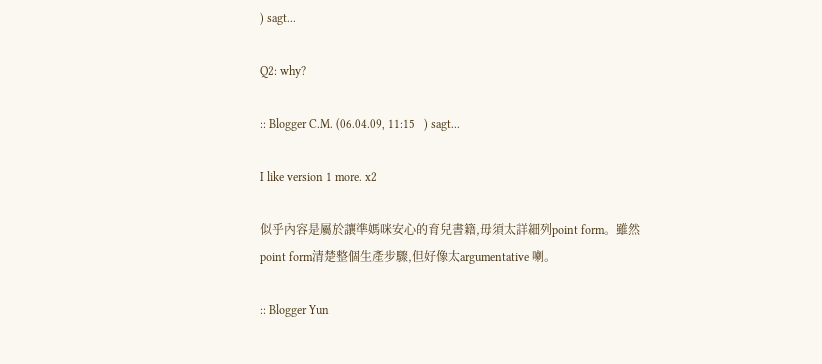) sagt...

Q2: why?

:: Blogger C.M. (06.04.09, 11:15   ) sagt...

I like version 1 more. x2

似乎內容是屬於讓準媽咪安心的育兒書籍,毋須太詳細列point form。雖然point form清楚整個生產步驟,但好像太argumentative 喇。

:: Blogger Yun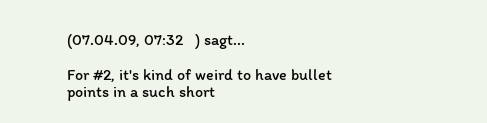(07.04.09, 07:32   ) sagt...

For #2, it's kind of weird to have bullet points in a such short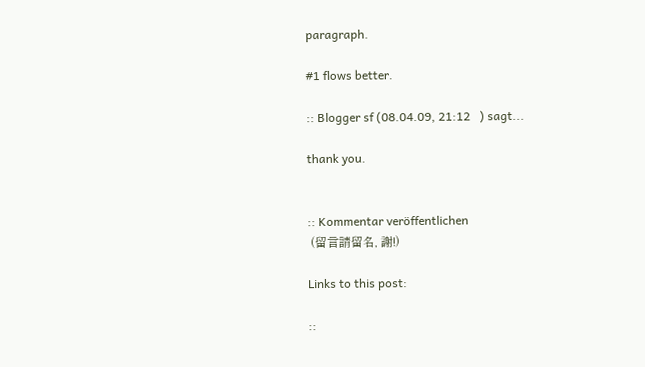paragraph.

#1 flows better.

:: Blogger sf (08.04.09, 21:12   ) sagt...

thank you.


:: Kommentar veröffentlichen
 (留言請留名, 謝!)

Links to this post:

::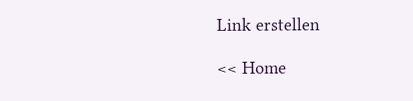Link erstellen

<< Home